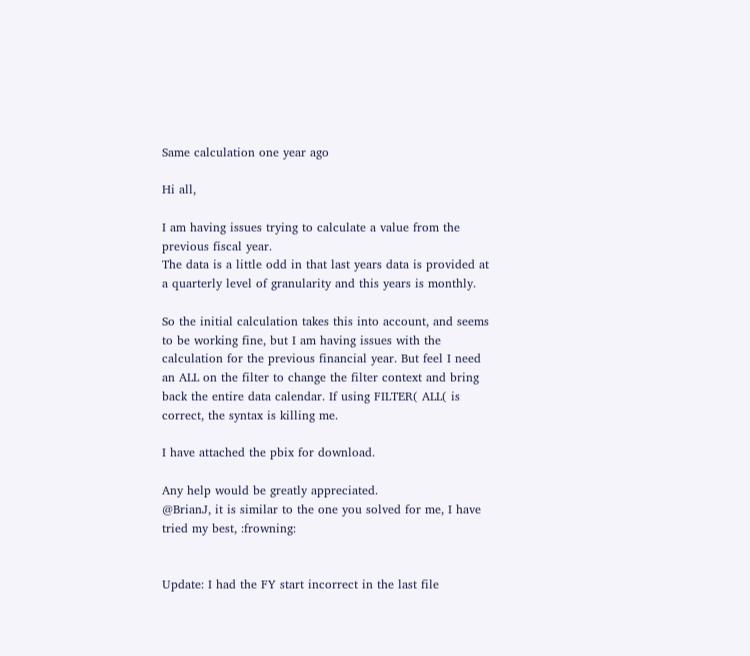Same calculation one year ago

Hi all,

I am having issues trying to calculate a value from the previous fiscal year.
The data is a little odd in that last years data is provided at a quarterly level of granularity and this years is monthly.

So the initial calculation takes this into account, and seems to be working fine, but I am having issues with the calculation for the previous financial year. But feel I need an ALL on the filter to change the filter context and bring back the entire data calendar. If using FILTER( ALL( is correct, the syntax is killing me.

I have attached the pbix for download.

Any help would be greatly appreciated.
@BrianJ, it is similar to the one you solved for me, I have tried my best, :frowning:


Update: I had the FY start incorrect in the last file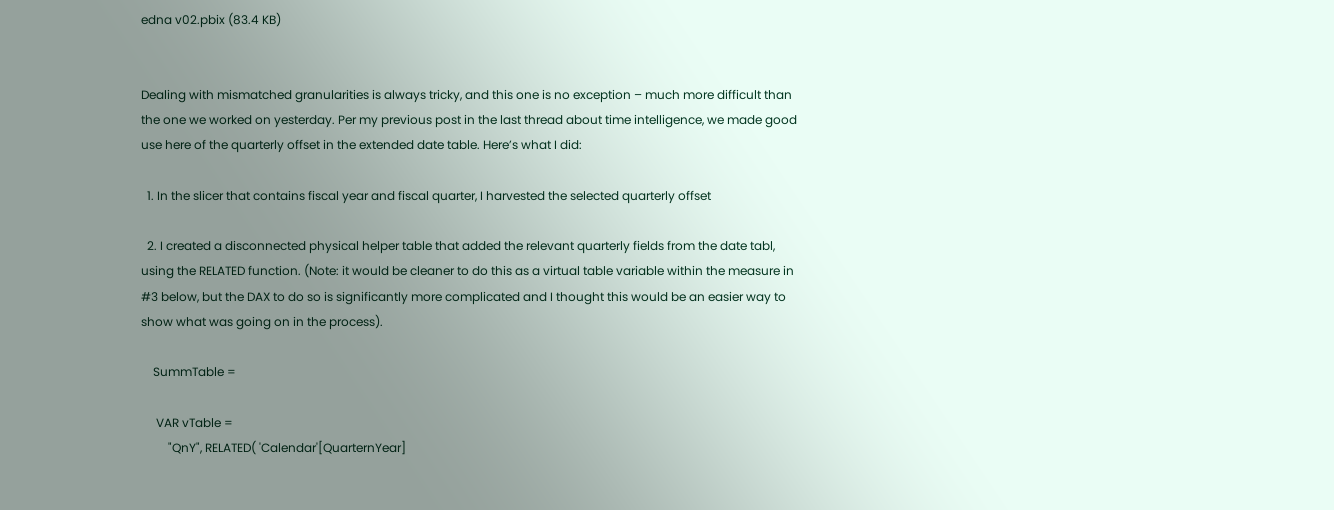edna v02.pbix (83.4 KB)


Dealing with mismatched granularities is always tricky, and this one is no exception – much more difficult than the one we worked on yesterday. Per my previous post in the last thread about time intelligence, we made good use here of the quarterly offset in the extended date table. Here’s what I did:

  1. In the slicer that contains fiscal year and fiscal quarter, I harvested the selected quarterly offset

  2. I created a disconnected physical helper table that added the relevant quarterly fields from the date tabl, using the RELATED function. (Note: it would be cleaner to do this as a virtual table variable within the measure in #3 below, but the DAX to do so is significantly more complicated and I thought this would be an easier way to show what was going on in the process).

    SummTable =

     VAR vTable =
         "QnY", RELATED( 'Calendar'[QuarternYear]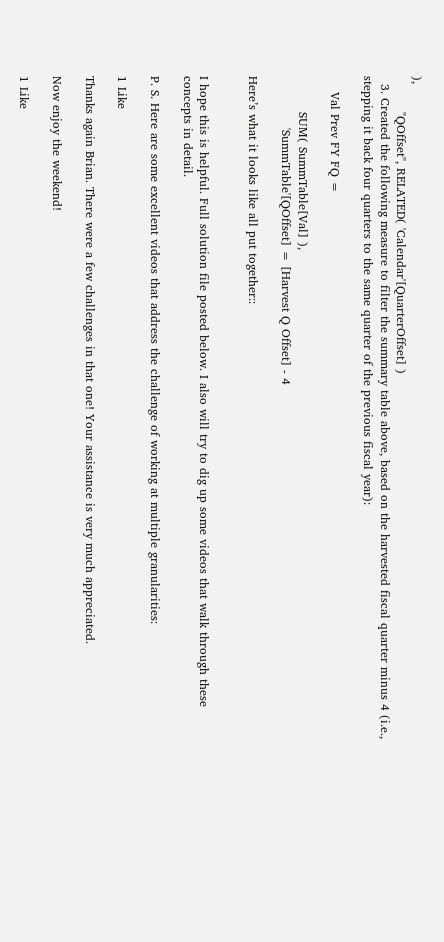),
         "QOffset", RELATED( 'Calendar'[QuarterOffset] )
  3. Created the following measure to filter the summary table above, based on the harvested fiscal quarter minus 4 (i.e., stepping it back four quarters to the same quarter of the previous fiscal year):

    Val Prev FY FQ =

         SUM( SummTable[Val] ),
             'SummTable'[QOffset] = [Harvest Q Offset] - 4

Here’s what it looks like all put together::


I hope this is helpful. Full solution file posted below. I also will try to dig up some videos that walk through these concepts in detail.

P. S. Here are some excellent videos that address the challenge of working at multiple granularities:

1 Like

Thanks again Brian. There were a few challenges in that one! Your assistance is very much appreciated.

Now enjoy the weekend!

1 Like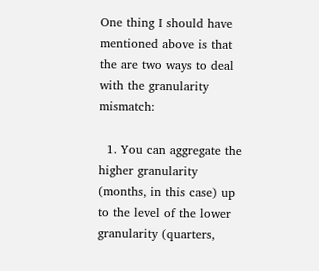One thing I should have mentioned above is that the are two ways to deal with the granularity mismatch:

  1. You can aggregate the higher granularity (months, in this case) up to the level of the lower granularity (quarters,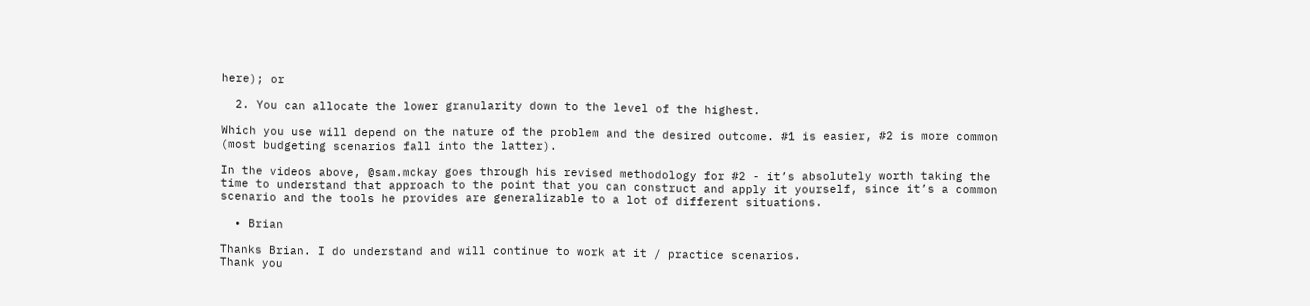here); or

  2. You can allocate the lower granularity down to the level of the highest.

Which you use will depend on the nature of the problem and the desired outcome. #1 is easier, #2 is more common (most budgeting scenarios fall into the latter).

In the videos above, @sam.mckay goes through his revised methodology for #2 - it’s absolutely worth taking the time to understand that approach to the point that you can construct and apply it yourself, since it’s a common scenario and the tools he provides are generalizable to a lot of different situations.

  • Brian

Thanks Brian. I do understand and will continue to work at it / practice scenarios.
Thank you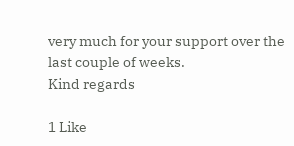very much for your support over the last couple of weeks.
Kind regards

1 Like